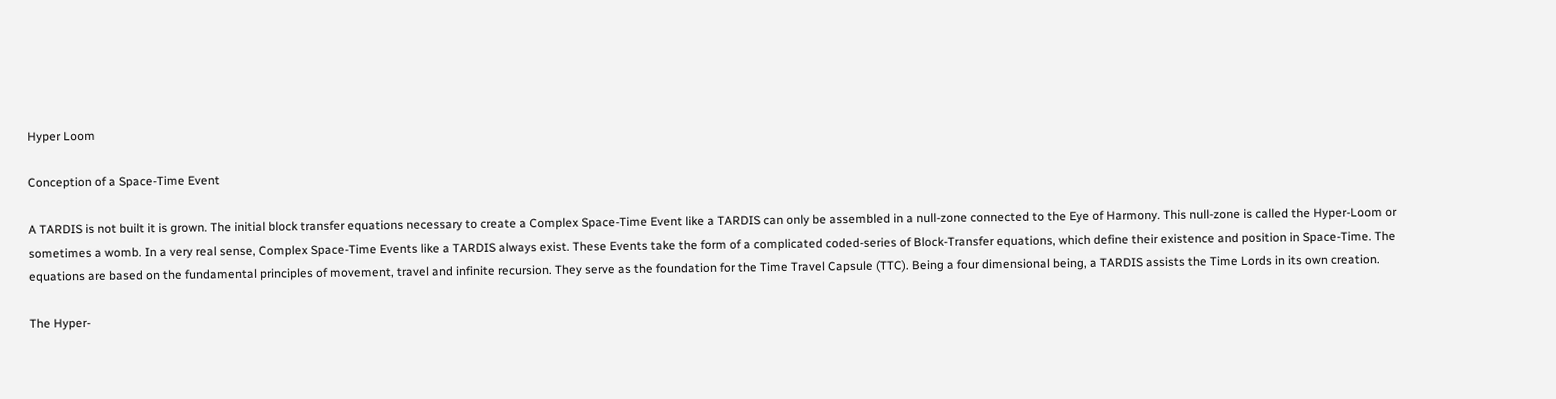Hyper Loom

Conception of a Space-Time Event

A TARDIS is not built it is grown. The initial block transfer equations necessary to create a Complex Space-Time Event like a TARDIS can only be assembled in a null-zone connected to the Eye of Harmony. This null-zone is called the Hyper-Loom or sometimes a womb. In a very real sense, Complex Space-Time Events like a TARDIS always exist. These Events take the form of a complicated coded-series of Block-Transfer equations, which define their existence and position in Space-Time. The equations are based on the fundamental principles of movement, travel and infinite recursion. They serve as the foundation for the Time Travel Capsule (TTC). Being a four dimensional being, a TARDIS assists the Time Lords in its own creation.

The Hyper-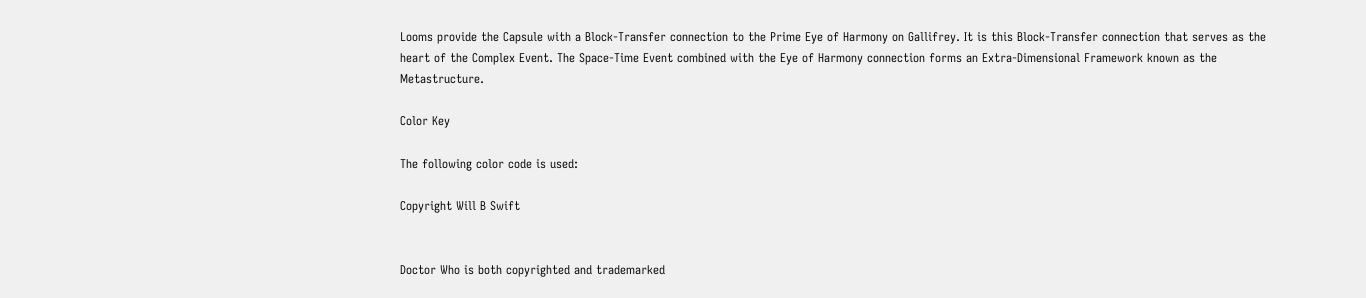Looms provide the Capsule with a Block-Transfer connection to the Prime Eye of Harmony on Gallifrey. It is this Block-Transfer connection that serves as the heart of the Complex Event. The Space-Time Event combined with the Eye of Harmony connection forms an Extra-Dimensional Framework known as the Metastructure.

Color Key

The following color code is used:

Copyright Will B Swift


Doctor Who is both copyrighted and trademarked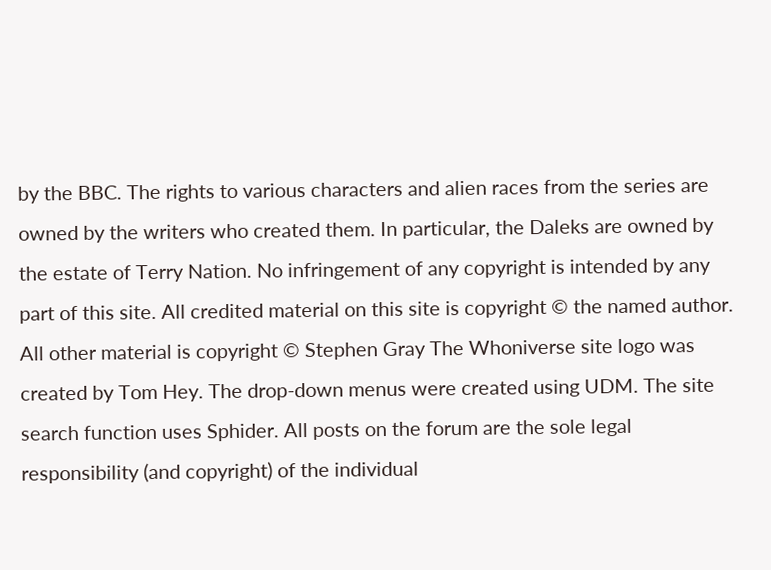by the BBC. The rights to various characters and alien races from the series are owned by the writers who created them. In particular, the Daleks are owned by the estate of Terry Nation. No infringement of any copyright is intended by any part of this site. All credited material on this site is copyright © the named author. All other material is copyright © Stephen Gray The Whoniverse site logo was created by Tom Hey. The drop-down menus were created using UDM. The site search function uses Sphider. All posts on the forum are the sole legal responsibility (and copyright) of the individual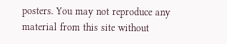posters. You may not reproduce any material from this site without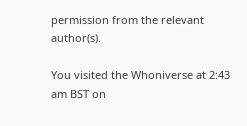permission from the relevant author(s).

You visited the Whoniverse at 2:43 am BST on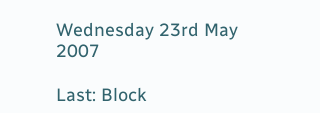Wednesday 23rd May 2007

Last: Block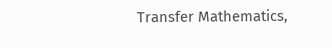Transfer Mathematics,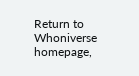Return to Whoniverse homepage,